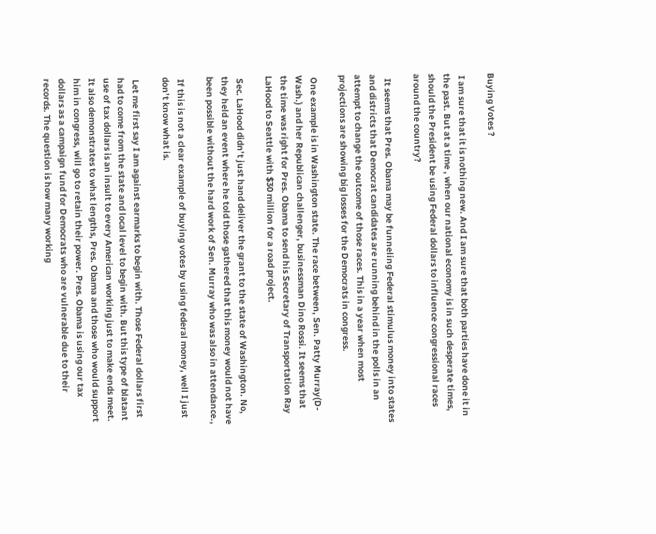Buying Votes ?

 I am sure that it is nothing new. And I am sure that both parties have done it in the past. But at a time , when our national economy is in such desperate times, should the President be using Federal dollars to influence congressional races around the country?

  It seems that Pres. Obama may be funneling Federal stimulus money into states and districts that Democrat candidates are running behind in the polls in an attempt to change the outcome of those races. This in a year when most projections are showing big losses for the Democrats in congress.

 One example is in Washington state. The race between, Sen. Patty Murray(D-Wash.) and her Republican challenger, businessman Dino Rossi. It seems that the time was right for Pres. Obama to send his Secretary of Transportation Ray LaHood to Seattle with $30 million for a road project.

 Sec. LaHood didn’t just hand deliver the grant to the state of Washington. No, they held an event where he told those gathered that this money would not have been possible without the hard work of Sen. Murray who was also in attendance.,

 If this is not a clear example of buying votes by using federal money, well I just don’t know what is.

 Let me first say I am against earmarks to begin with. Those Federal dollars first had to come from the state and local level to begin with. But this type of blatant use of tax dollars is an insult to every American working just to make ends meet. It also demonstrates to what lengths, Pres. Obama and those who would support him in congress, will go to retain their power. Pres. Obama is using our tax dollars as a campaign fund for Democrats who are vulnerable due to their records. The question is how many working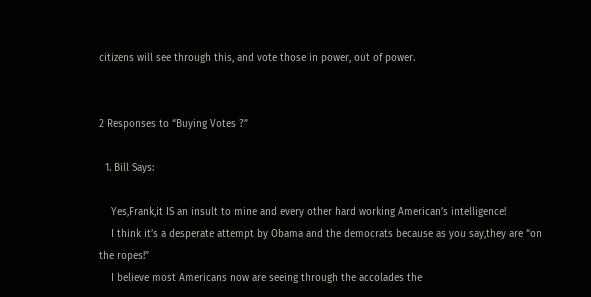citizens will see through this, and vote those in power, out of power.


2 Responses to “Buying Votes ?”

  1. Bill Says:

    Yes,Frank,it IS an insult to mine and every other hard working American’s intelligence!
    I think it’s a desperate attempt by Obama and the democrats because as you say,they are “on the ropes!”
    I believe most Americans now are seeing through the accolades the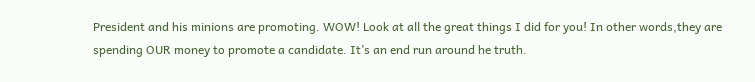President and his minions are promoting. WOW! Look at all the great things I did for you! In other words,they are spending OUR money to promote a candidate. It’s an end run around he truth.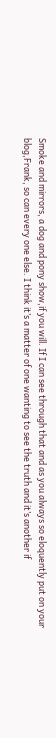Smoke and mirrors, a dog and pony show,if you will. If I can see through that and as you always so eloquently put on your blog,Frank, so can every one else. I think it’s a matter of one wanting to see the truth and it’s another if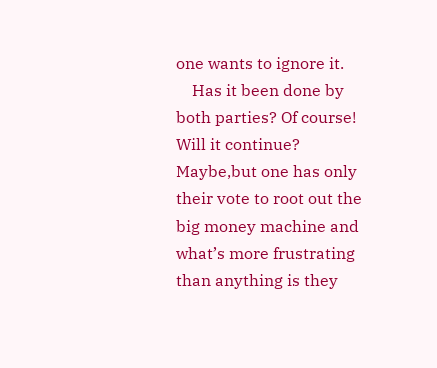one wants to ignore it.
    Has it been done by both parties? Of course! Will it continue? Maybe,but one has only their vote to root out the big money machine and what’s more frustrating than anything is they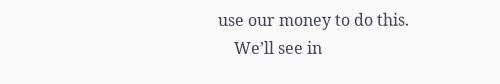use our money to do this.
    We’ll see in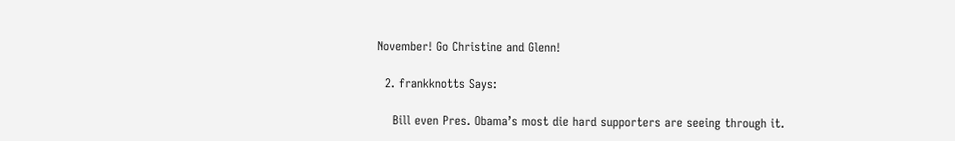November! Go Christine and Glenn!

  2. frankknotts Says:

    Bill even Pres. Obama’s most die hard supporters are seeing through it.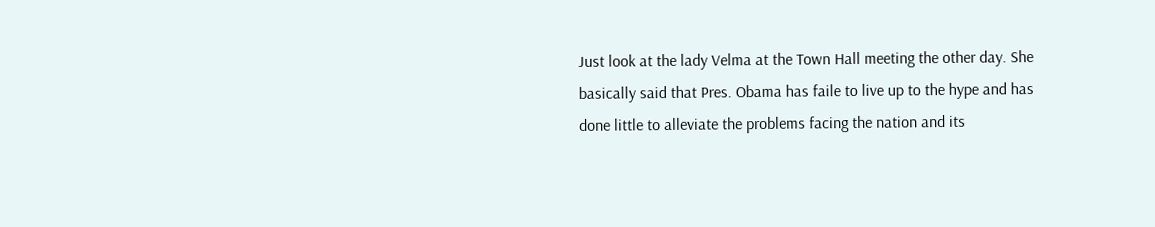Just look at the lady Velma at the Town Hall meeting the other day. She basically said that Pres. Obama has faile to live up to the hype and has done little to alleviate the problems facing the nation and its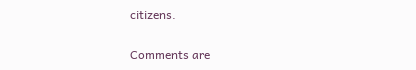citizens.

Comments are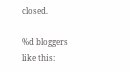closed.

%d bloggers like this: